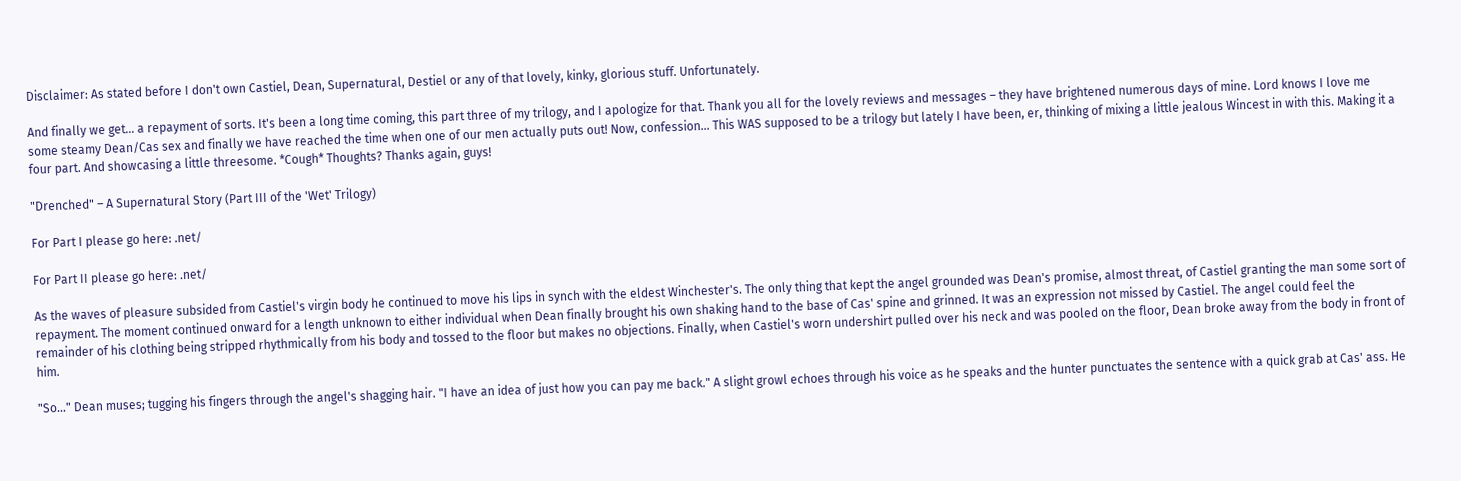Disclaimer: As stated before I don't own Castiel, Dean, Supernatural, Destiel or any of that lovely, kinky, glorious stuff. Unfortunately.

And finally we get… a repayment of sorts. It's been a long time coming, this part three of my trilogy, and I apologize for that. Thank you all for the lovely reviews and messages – they have brightened numerous days of mine. Lord knows I love me some steamy Dean/Cas sex and finally we have reached the time when one of our men actually puts out! Now, confession… This WAS supposed to be a trilogy but lately I have been, er, thinking of mixing a little jealous Wincest in with this. Making it a four part. And showcasing a little threesome. *Cough* Thoughts? Thanks again, guys!

"Drenched" – A Supernatural Story (Part III of the 'Wet' Trilogy)

For Part I please go here: .net/

For Part II please go here: .net/

As the waves of pleasure subsided from Castiel's virgin body he continued to move his lips in synch with the eldest Winchester's. The only thing that kept the angel grounded was Dean's promise, almost threat, of Castiel granting the man some sort of repayment. The moment continued onward for a length unknown to either individual when Dean finally brought his own shaking hand to the base of Cas' spine and grinned. It was an expression not missed by Castiel. The angel could feel the remainder of his clothing being stripped rhythmically from his body and tossed to the floor but makes no objections. Finally, when Castiel's worn undershirt pulled over his neck and was pooled on the floor, Dean broke away from the body in front of him.

"So…" Dean muses; tugging his fingers through the angel's shagging hair. "I have an idea of just how you can pay me back." A slight growl echoes through his voice as he speaks and the hunter punctuates the sentence with a quick grab at Cas' ass. He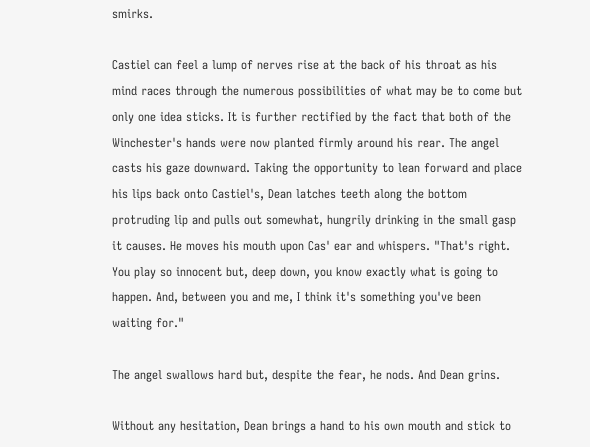smirks.

Castiel can feel a lump of nerves rise at the back of his throat as his mind races through the numerous possibilities of what may be to come but only one idea sticks. It is further rectified by the fact that both of the Winchester's hands were now planted firmly around his rear. The angel casts his gaze downward. Taking the opportunity to lean forward and place his lips back onto Castiel's, Dean latches teeth along the bottom protruding lip and pulls out somewhat, hungrily drinking in the small gasp it causes. He moves his mouth upon Cas' ear and whispers. "That's right. You play so innocent but, deep down, you know exactly what is going to happen. And, between you and me, I think it's something you've been waiting for."

The angel swallows hard but, despite the fear, he nods. And Dean grins.

Without any hesitation, Dean brings a hand to his own mouth and stick to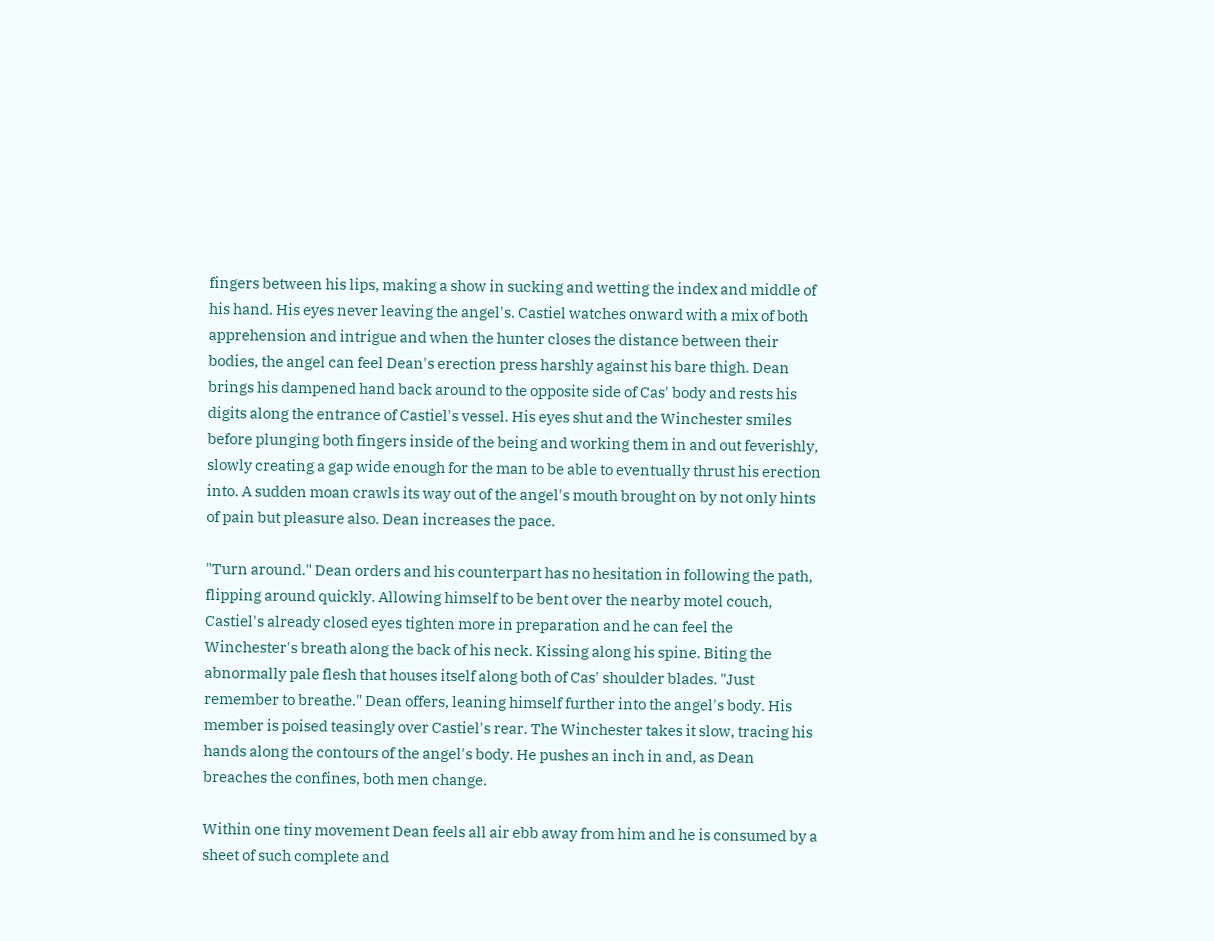fingers between his lips, making a show in sucking and wetting the index and middle of his hand. His eyes never leaving the angel's. Castiel watches onward with a mix of both apprehension and intrigue and when the hunter closes the distance between their bodies, the angel can feel Dean's erection press harshly against his bare thigh. Dean brings his dampened hand back around to the opposite side of Cas' body and rests his digits along the entrance of Castiel's vessel. His eyes shut and the Winchester smiles before plunging both fingers inside of the being and working them in and out feverishly, slowly creating a gap wide enough for the man to be able to eventually thrust his erection into. A sudden moan crawls its way out of the angel's mouth brought on by not only hints of pain but pleasure also. Dean increases the pace.

"Turn around." Dean orders and his counterpart has no hesitation in following the path, flipping around quickly. Allowing himself to be bent over the nearby motel couch, Castiel's already closed eyes tighten more in preparation and he can feel the Winchester's breath along the back of his neck. Kissing along his spine. Biting the abnormally pale flesh that houses itself along both of Cas' shoulder blades. "Just remember to breathe." Dean offers, leaning himself further into the angel's body. His member is poised teasingly over Castiel's rear. The Winchester takes it slow, tracing his hands along the contours of the angel's body. He pushes an inch in and, as Dean breaches the confines, both men change.

Within one tiny movement Dean feels all air ebb away from him and he is consumed by a sheet of such complete and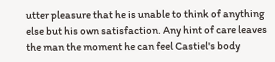utter pleasure that he is unable to think of anything else but his own satisfaction. Any hint of care leaves the man the moment he can feel Castiel's body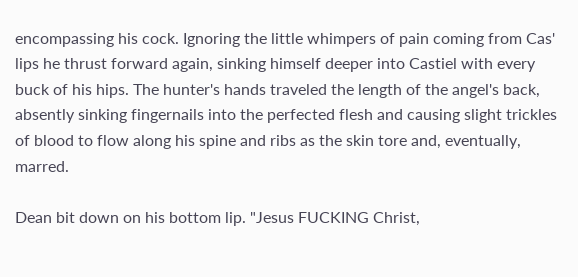encompassing his cock. Ignoring the little whimpers of pain coming from Cas' lips he thrust forward again, sinking himself deeper into Castiel with every buck of his hips. The hunter's hands traveled the length of the angel's back, absently sinking fingernails into the perfected flesh and causing slight trickles of blood to flow along his spine and ribs as the skin tore and, eventually, marred.

Dean bit down on his bottom lip. "Jesus FUCKING Christ,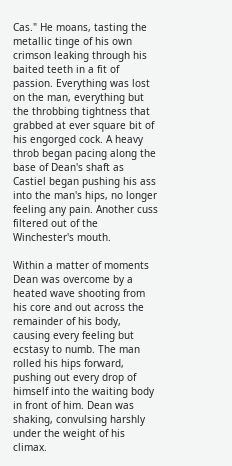Cas." He moans, tasting the metallic tinge of his own crimson leaking through his baited teeth in a fit of passion. Everything was lost on the man, everything but the throbbing tightness that grabbed at ever square bit of his engorged cock. A heavy throb began pacing along the base of Dean's shaft as Castiel began pushing his ass into the man's hips, no longer feeling any pain. Another cuss filtered out of the Winchester's mouth.

Within a matter of moments Dean was overcome by a heated wave shooting from his core and out across the remainder of his body, causing every feeling but ecstasy to numb. The man rolled his hips forward, pushing out every drop of himself into the waiting body in front of him. Dean was shaking, convulsing harshly under the weight of his climax.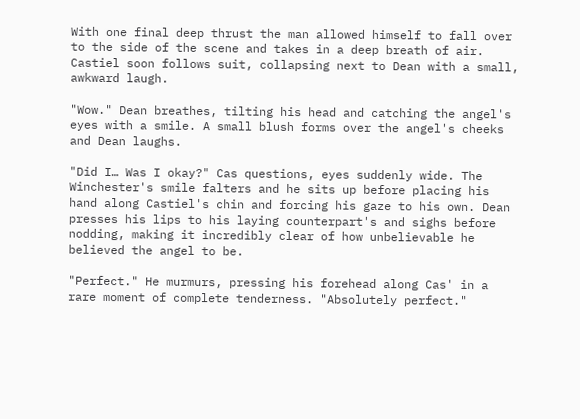With one final deep thrust the man allowed himself to fall over to the side of the scene and takes in a deep breath of air. Castiel soon follows suit, collapsing next to Dean with a small, awkward laugh.

"Wow." Dean breathes, tilting his head and catching the angel's eyes with a smile. A small blush forms over the angel's cheeks and Dean laughs.

"Did I… Was I okay?" Cas questions, eyes suddenly wide. The Winchester's smile falters and he sits up before placing his hand along Castiel's chin and forcing his gaze to his own. Dean presses his lips to his laying counterpart's and sighs before nodding, making it incredibly clear of how unbelievable he believed the angel to be.

"Perfect." He murmurs, pressing his forehead along Cas' in a rare moment of complete tenderness. "Absolutely perfect."